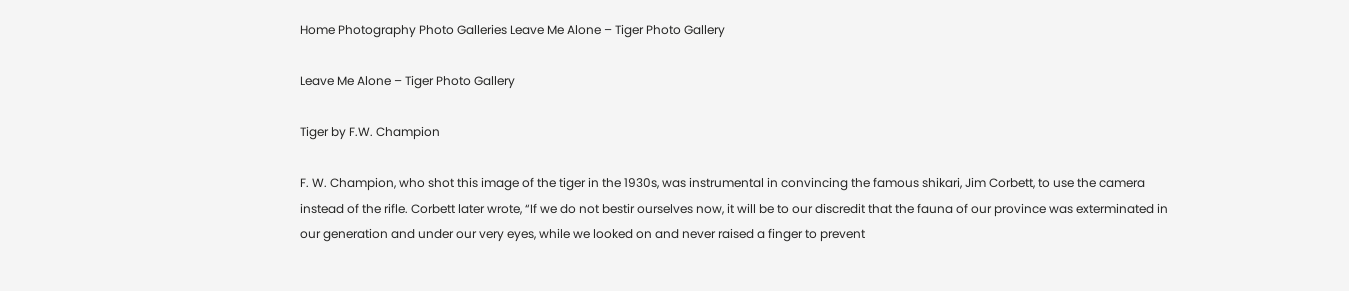Home Photography Photo Galleries Leave Me Alone – Tiger Photo Gallery

Leave Me Alone – Tiger Photo Gallery

Tiger by F.W. Champion

F. W. Champion, who shot this image of the tiger in the 1930s, was instrumental in convincing the famous shikari, Jim Corbett, to use the camera instead of the rifle. Corbett later wrote, “If we do not bestir ourselves now, it will be to our discredit that the fauna of our province was exterminated in our generation and under our very eyes, while we looked on and never raised a finger to prevent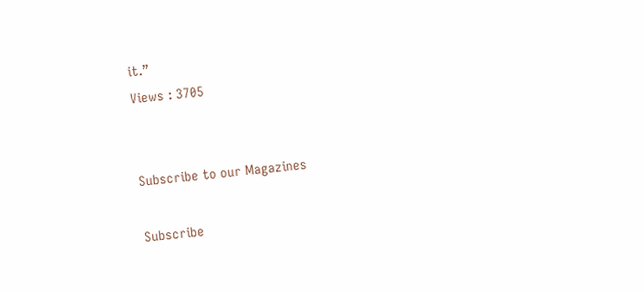it.”
Views : 3705


Subscribe to our Magazines

Subscribe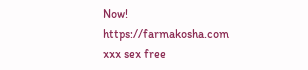Now!
https://farmakosha.com xxx sex free